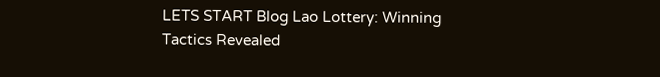LETS START Blog Lao Lottery: Winning Tactics Revealed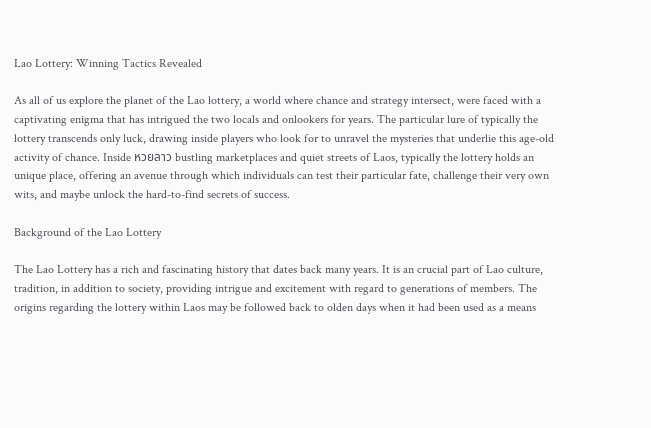Lao Lottery: Winning Tactics Revealed

As all of us explore the planet of the Lao lottery, a world where chance and strategy intersect, were faced with a captivating enigma that has intrigued the two locals and onlookers for years. The particular lure of typically the lottery transcends only luck, drawing inside players who look for to unravel the mysteries that underlie this age-old activity of chance. Inside หวยลาว bustling marketplaces and quiet streets of Laos, typically the lottery holds an unique place, offering an avenue through which individuals can test their particular fate, challenge their very own wits, and maybe unlock the hard-to-find secrets of success.

Background of the Lao Lottery

The Lao Lottery has a rich and fascinating history that dates back many years. It is an crucial part of Lao culture, tradition, in addition to society, providing intrigue and excitement with regard to generations of members. The origins regarding the lottery within Laos may be followed back to olden days when it had been used as a means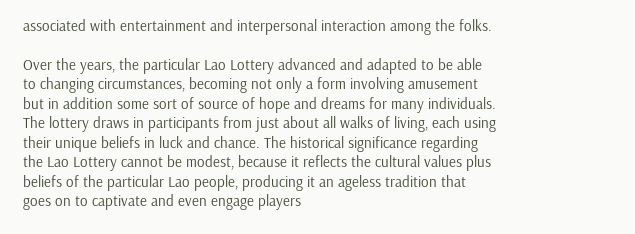associated with entertainment and interpersonal interaction among the folks.

Over the years, the particular Lao Lottery advanced and adapted to be able to changing circumstances, becoming not only a form involving amusement but in addition some sort of source of hope and dreams for many individuals. The lottery draws in participants from just about all walks of living, each using their unique beliefs in luck and chance. The historical significance regarding the Lao Lottery cannot be modest, because it reflects the cultural values plus beliefs of the particular Lao people, producing it an ageless tradition that goes on to captivate and even engage players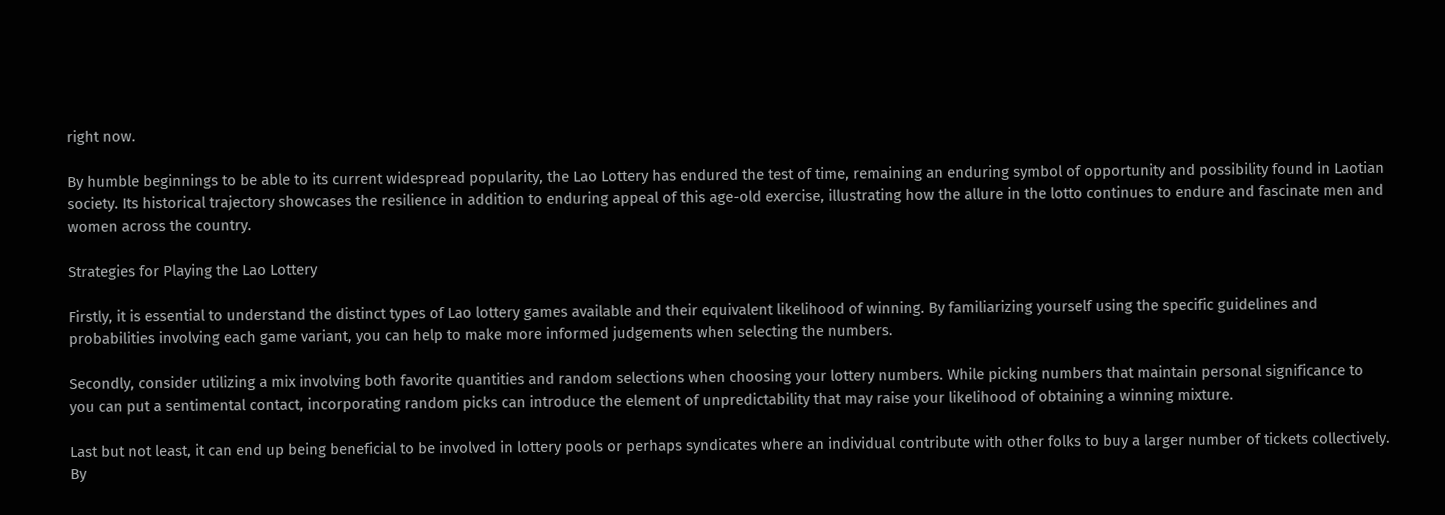right now.

By humble beginnings to be able to its current widespread popularity, the Lao Lottery has endured the test of time, remaining an enduring symbol of opportunity and possibility found in Laotian society. Its historical trajectory showcases the resilience in addition to enduring appeal of this age-old exercise, illustrating how the allure in the lotto continues to endure and fascinate men and women across the country.

Strategies for Playing the Lao Lottery

Firstly, it is essential to understand the distinct types of Lao lottery games available and their equivalent likelihood of winning. By familiarizing yourself using the specific guidelines and probabilities involving each game variant, you can help to make more informed judgements when selecting the numbers.

Secondly, consider utilizing a mix involving both favorite quantities and random selections when choosing your lottery numbers. While picking numbers that maintain personal significance to you can put a sentimental contact, incorporating random picks can introduce the element of unpredictability that may raise your likelihood of obtaining a winning mixture.

Last but not least, it can end up being beneficial to be involved in lottery pools or perhaps syndicates where an individual contribute with other folks to buy a larger number of tickets collectively. By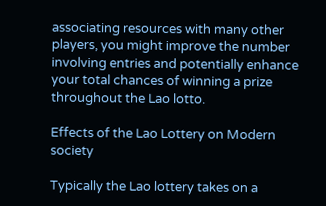associating resources with many other players, you might improve the number involving entries and potentially enhance your total chances of winning a prize throughout the Lao lotto.

Effects of the Lao Lottery on Modern society

Typically the Lao lottery takes on a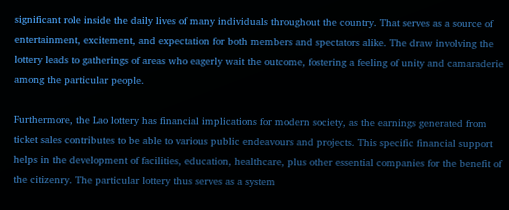significant role inside the daily lives of many individuals throughout the country. That serves as a source of entertainment, excitement, and expectation for both members and spectators alike. The draw involving the lottery leads to gatherings of areas who eagerly wait the outcome, fostering a feeling of unity and camaraderie among the particular people.

Furthermore, the Lao lottery has financial implications for modern society, as the earnings generated from ticket sales contributes to be able to various public endeavours and projects. This specific financial support helps in the development of facilities, education, healthcare, plus other essential companies for the benefit of the citizenry. The particular lottery thus serves as a system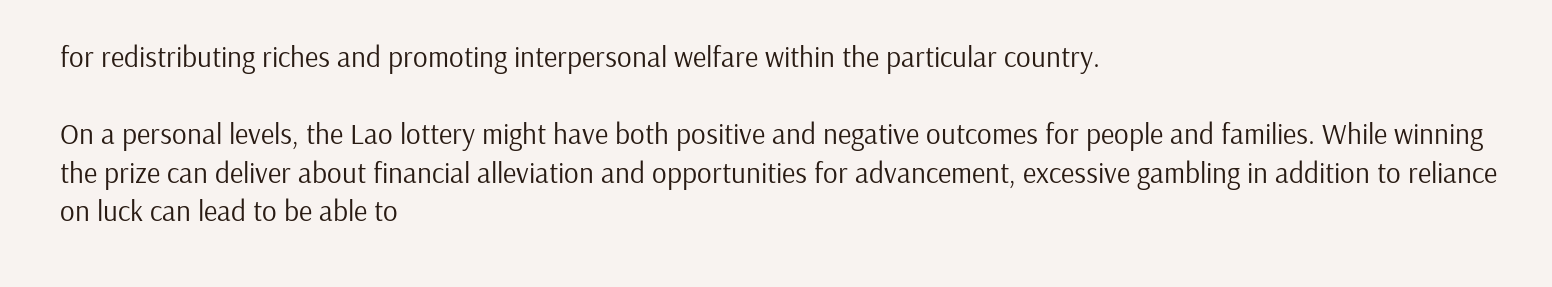for redistributing riches and promoting interpersonal welfare within the particular country.

On a personal levels, the Lao lottery might have both positive and negative outcomes for people and families. While winning the prize can deliver about financial alleviation and opportunities for advancement, excessive gambling in addition to reliance on luck can lead to be able to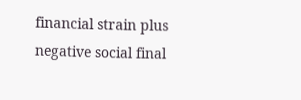financial strain plus negative social final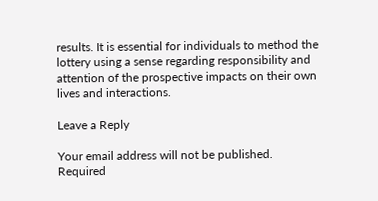results. It is essential for individuals to method the lottery using a sense regarding responsibility and attention of the prospective impacts on their own lives and interactions.

Leave a Reply

Your email address will not be published. Required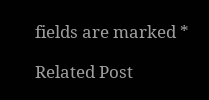fields are marked *

Related Post